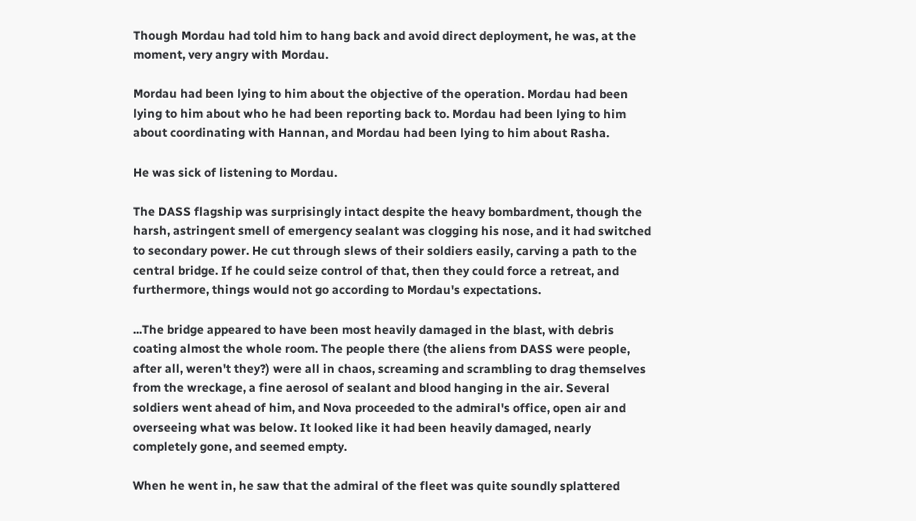Though Mordau had told him to hang back and avoid direct deployment, he was, at the moment, very angry with Mordau.

Mordau had been lying to him about the objective of the operation. Mordau had been lying to him about who he had been reporting back to. Mordau had been lying to him about coordinating with Hannan, and Mordau had been lying to him about Rasha.

He was sick of listening to Mordau.

The DASS flagship was surprisingly intact despite the heavy bombardment, though the harsh, astringent smell of emergency sealant was clogging his nose, and it had switched to secondary power. He cut through slews of their soldiers easily, carving a path to the central bridge. If he could seize control of that, then they could force a retreat, and furthermore, things would not go according to Mordau's expectations.

...The bridge appeared to have been most heavily damaged in the blast, with debris coating almost the whole room. The people there (the aliens from DASS were people, after all, weren't they?) were all in chaos, screaming and scrambling to drag themselves from the wreckage, a fine aerosol of sealant and blood hanging in the air. Several soldiers went ahead of him, and Nova proceeded to the admiral's office, open air and overseeing what was below. It looked like it had been heavily damaged, nearly completely gone, and seemed empty.

When he went in, he saw that the admiral of the fleet was quite soundly splattered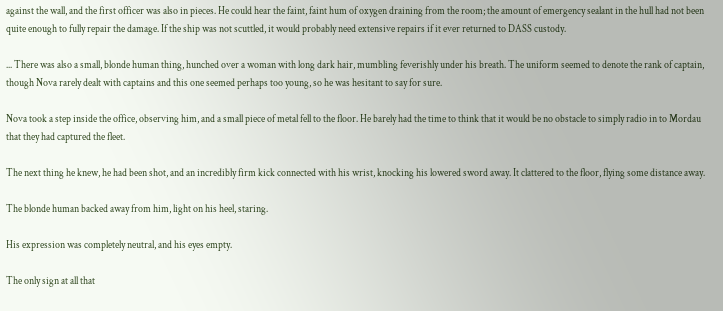against the wall, and the first officer was also in pieces. He could hear the faint, faint hum of oxygen draining from the room; the amount of emergency sealant in the hull had not been quite enough to fully repair the damage. If the ship was not scuttled, it would probably need extensive repairs if it ever returned to DASS custody.

... There was also a small, blonde human thing, hunched over a woman with long dark hair, mumbling feverishly under his breath. The uniform seemed to denote the rank of captain, though Nova rarely dealt with captains and this one seemed perhaps too young, so he was hesitant to say for sure.

Nova took a step inside the office, observing him, and a small piece of metal fell to the floor. He barely had the time to think that it would be no obstacle to simply radio in to Mordau that they had captured the fleet.

The next thing he knew, he had been shot, and an incredibly firm kick connected with his wrist, knocking his lowered sword away. It clattered to the floor, flying some distance away.

The blonde human backed away from him, light on his heel, staring.

His expression was completely neutral, and his eyes empty.

The only sign at all that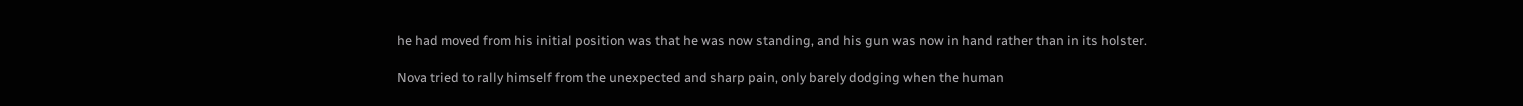he had moved from his initial position was that he was now standing, and his gun was now in hand rather than in its holster.

Nova tried to rally himself from the unexpected and sharp pain, only barely dodging when the human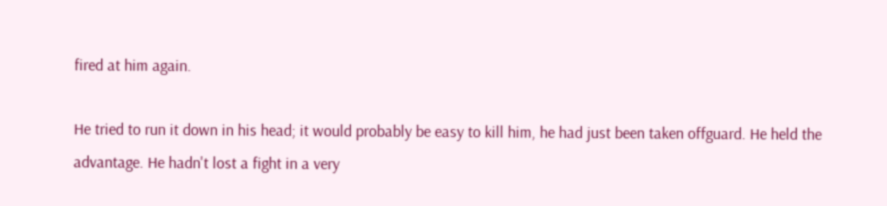fired at him again.

He tried to run it down in his head; it would probably be easy to kill him, he had just been taken offguard. He held the advantage. He hadn't lost a fight in a very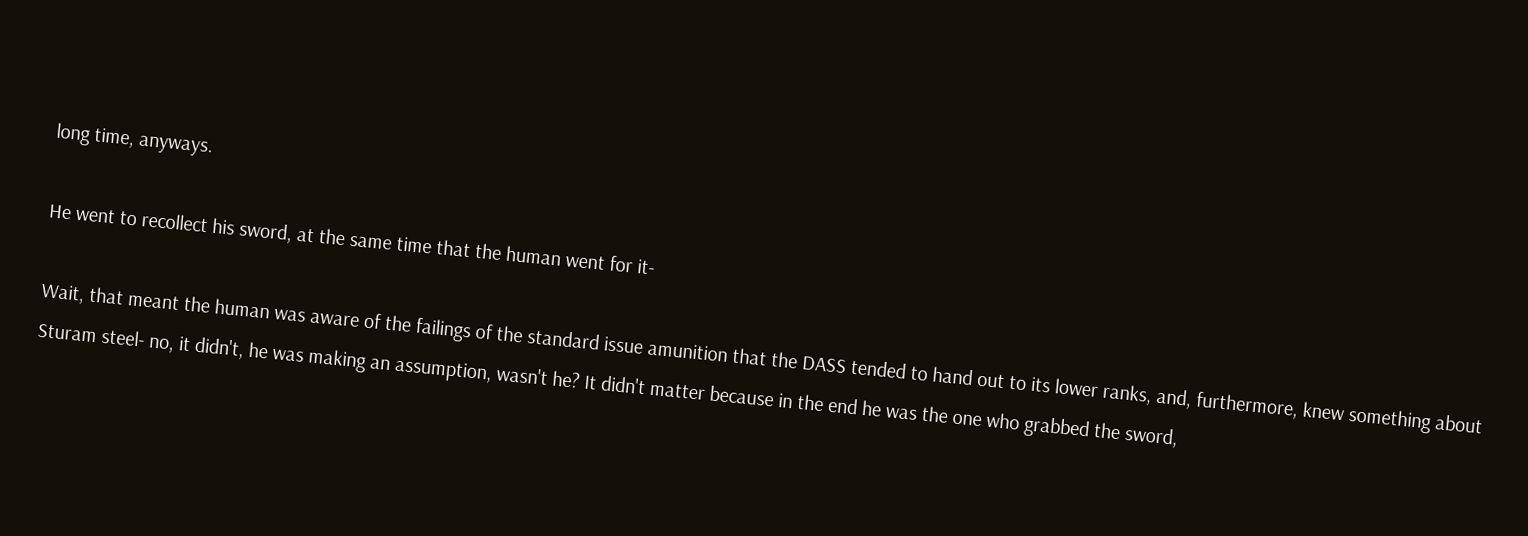long time, anyways.

He went to recollect his sword, at the same time that the human went for it-

Wait, that meant the human was aware of the failings of the standard issue amunition that the DASS tended to hand out to its lower ranks, and, furthermore, knew something about Sturam steel- no, it didn't, he was making an assumption, wasn't he? It didn't matter because in the end he was the one who grabbed the sword,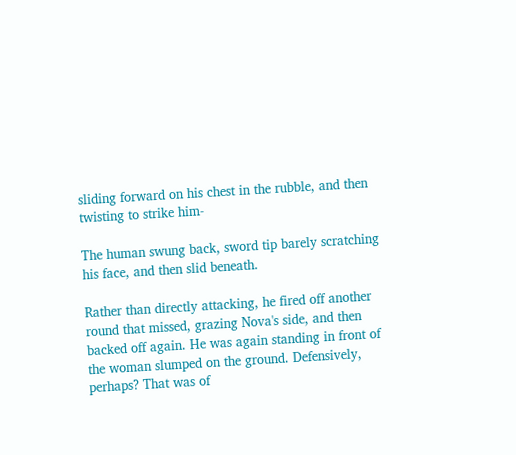sliding forward on his chest in the rubble, and then twisting to strike him-

The human swung back, sword tip barely scratching his face, and then slid beneath.

Rather than directly attacking, he fired off another round that missed, grazing Nova's side, and then backed off again. He was again standing in front of the woman slumped on the ground. Defensively, perhaps? That was of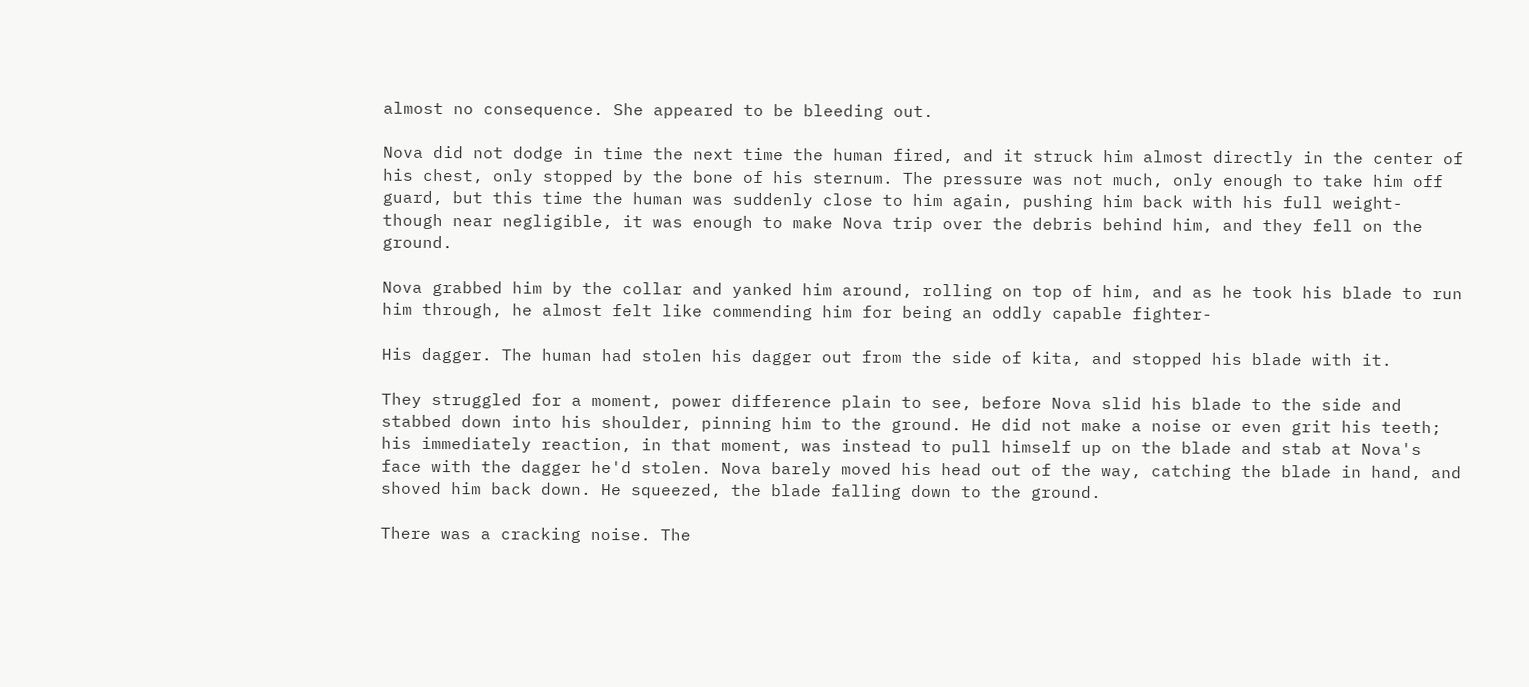almost no consequence. She appeared to be bleeding out.

Nova did not dodge in time the next time the human fired, and it struck him almost directly in the center of his chest, only stopped by the bone of his sternum. The pressure was not much, only enough to take him off guard, but this time the human was suddenly close to him again, pushing him back with his full weight- though near negligible, it was enough to make Nova trip over the debris behind him, and they fell on the ground.

Nova grabbed him by the collar and yanked him around, rolling on top of him, and as he took his blade to run him through, he almost felt like commending him for being an oddly capable fighter-

His dagger. The human had stolen his dagger out from the side of kita, and stopped his blade with it.

They struggled for a moment, power difference plain to see, before Nova slid his blade to the side and stabbed down into his shoulder, pinning him to the ground. He did not make a noise or even grit his teeth; his immediately reaction, in that moment, was instead to pull himself up on the blade and stab at Nova's face with the dagger he'd stolen. Nova barely moved his head out of the way, catching the blade in hand, and shoved him back down. He squeezed, the blade falling down to the ground.

There was a cracking noise. The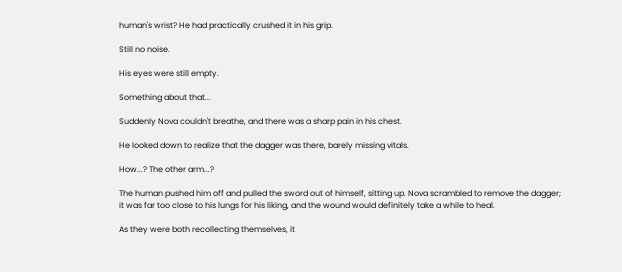human's wrist? He had practically crushed it in his grip.

Still no noise.

His eyes were still empty.

Something about that...

Suddenly Nova couldn't breathe, and there was a sharp pain in his chest.

He looked down to realize that the dagger was there, barely missing vitals.

How...? The other arm...?

The human pushed him off and pulled the sword out of himself, sitting up. Nova scrambled to remove the dagger; it was far too close to his lungs for his liking, and the wound would definitely take a while to heal.

As they were both recollecting themselves, it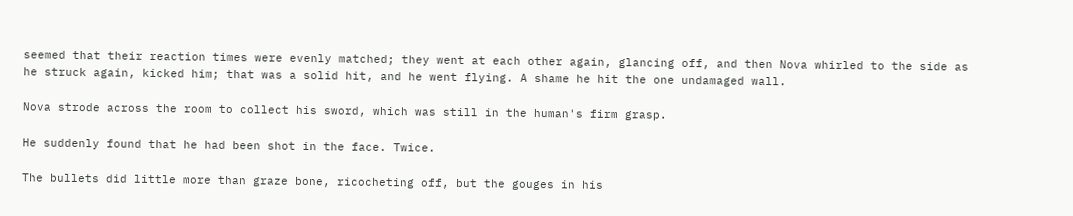seemed that their reaction times were evenly matched; they went at each other again, glancing off, and then Nova whirled to the side as he struck again, kicked him; that was a solid hit, and he went flying. A shame he hit the one undamaged wall.

Nova strode across the room to collect his sword, which was still in the human's firm grasp.

He suddenly found that he had been shot in the face. Twice.

The bullets did little more than graze bone, ricocheting off, but the gouges in his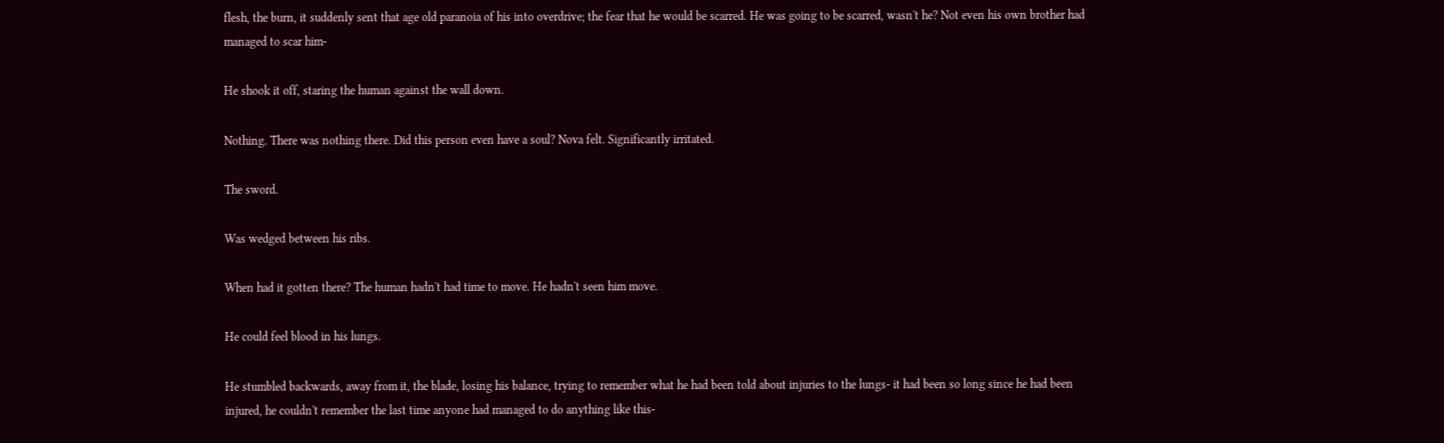flesh, the burn, it suddenly sent that age old paranoia of his into overdrive; the fear that he would be scarred. He was going to be scarred, wasn't he? Not even his own brother had managed to scar him-

He shook it off, staring the human against the wall down.

Nothing. There was nothing there. Did this person even have a soul? Nova felt. Significantly irritated.

The sword.

Was wedged between his ribs.

When had it gotten there? The human hadn't had time to move. He hadn't seen him move.

He could feel blood in his lungs.

He stumbled backwards, away from it, the blade, losing his balance, trying to remember what he had been told about injuries to the lungs- it had been so long since he had been injured, he couldn't remember the last time anyone had managed to do anything like this-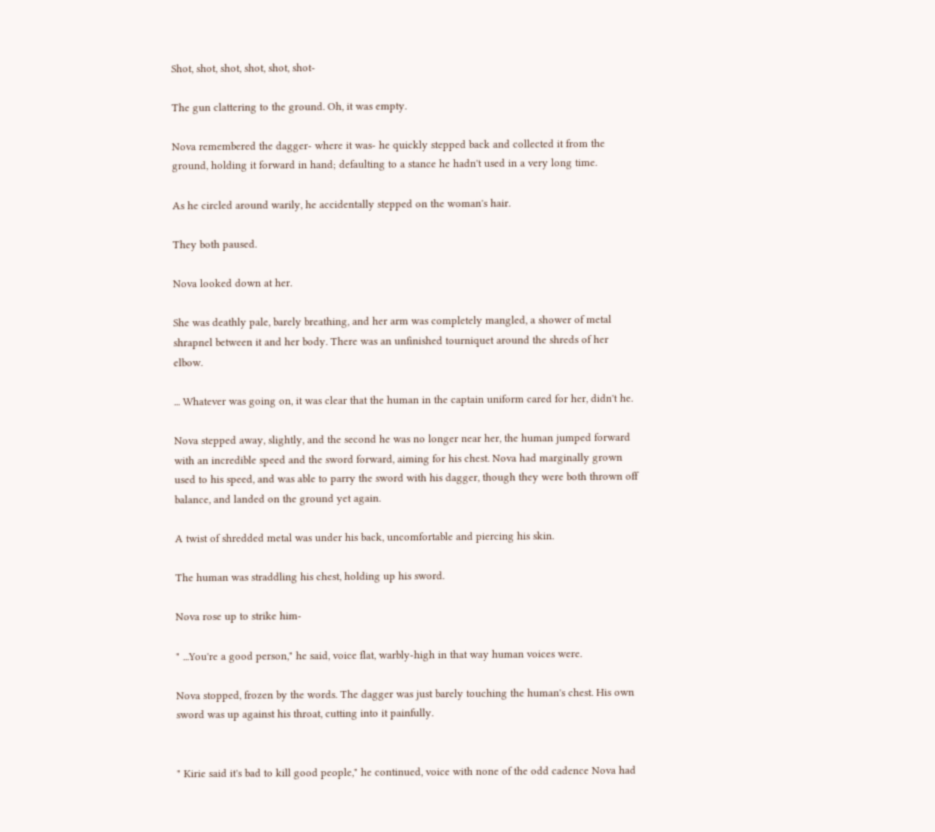Shot, shot, shot, shot, shot, shot-

The gun clattering to the ground. Oh, it was empty.

Nova remembered the dagger- where it was- he quickly stepped back and collected it from the ground, holding it forward in hand; defaulting to a stance he hadn't used in a very long time.

As he circled around warily, he accidentally stepped on the woman's hair.

They both paused.

Nova looked down at her.

She was deathly pale, barely breathing, and her arm was completely mangled, a shower of metal shrapnel between it and her body. There was an unfinished tourniquet around the shreds of her elbow.

... Whatever was going on, it was clear that the human in the captain uniform cared for her, didn't he.

Nova stepped away, slightly, and the second he was no longer near her, the human jumped forward with an incredible speed and the sword forward, aiming for his chest. Nova had marginally grown used to his speed, and was able to parry the sword with his dagger, though they were both thrown off balance, and landed on the ground yet again.

A twist of shredded metal was under his back, uncomfortable and piercing his skin.

The human was straddling his chest, holding up his sword.

Nova rose up to strike him-

" ...You're a good person," he said, voice flat, warbly-high in that way human voices were.

Nova stopped, frozen by the words. The dagger was just barely touching the human's chest. His own sword was up against his throat, cutting into it painfully.


" Kirie said it's bad to kill good people," he continued, voice with none of the odd cadence Nova had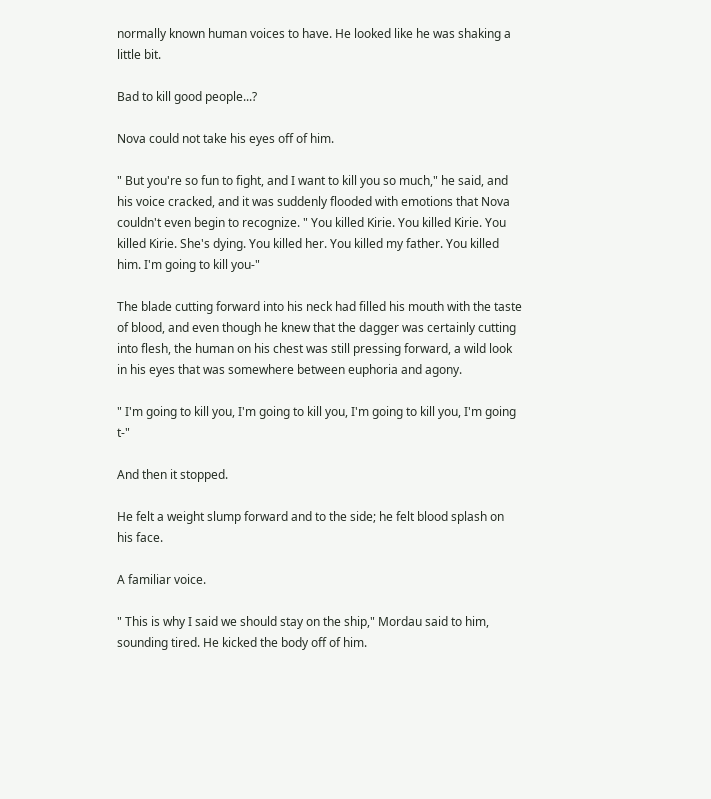normally known human voices to have. He looked like he was shaking a little bit.

Bad to kill good people...?

Nova could not take his eyes off of him.

" But you're so fun to fight, and I want to kill you so much," he said, and his voice cracked, and it was suddenly flooded with emotions that Nova couldn't even begin to recognize. " You killed Kirie. You killed Kirie. You killed Kirie. She's dying. You killed her. You killed my father. You killed him. I'm going to kill you-"

The blade cutting forward into his neck had filled his mouth with the taste of blood, and even though he knew that the dagger was certainly cutting into flesh, the human on his chest was still pressing forward, a wild look in his eyes that was somewhere between euphoria and agony.

" I'm going to kill you, I'm going to kill you, I'm going to kill you, I'm going t-"

And then it stopped.

He felt a weight slump forward and to the side; he felt blood splash on his face.

A familiar voice.

" This is why I said we should stay on the ship," Mordau said to him, sounding tired. He kicked the body off of him.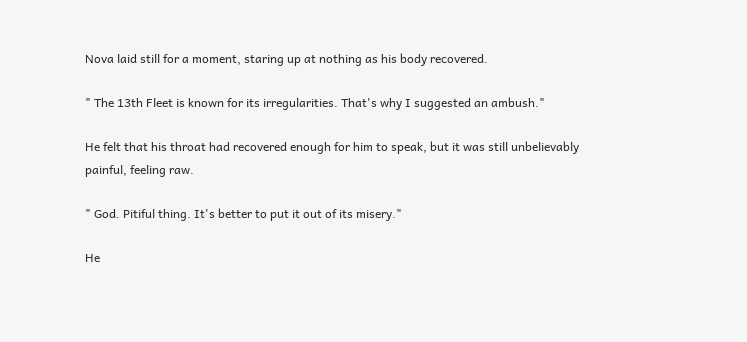Nova laid still for a moment, staring up at nothing as his body recovered.

" The 13th Fleet is known for its irregularities. That's why I suggested an ambush."

He felt that his throat had recovered enough for him to speak, but it was still unbelievably painful, feeling raw.

" God. Pitiful thing. It's better to put it out of its misery."

He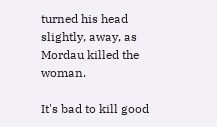turned his head slightly, away, as Mordau killed the woman.

It's bad to kill good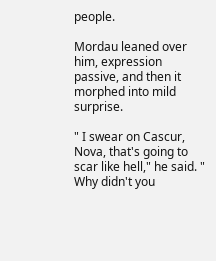people.

Mordau leaned over him, expression passive, and then it morphed into mild surprise.

" I swear on Cascur, Nova, that's going to scar like hell," he said. " Why didn't you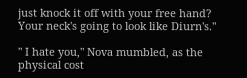just knock it off with your free hand? Your neck's going to look like Diurn's."

" I hate you," Nova mumbled, as the physical cost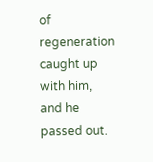of regeneration caught up with him, and he passed out.